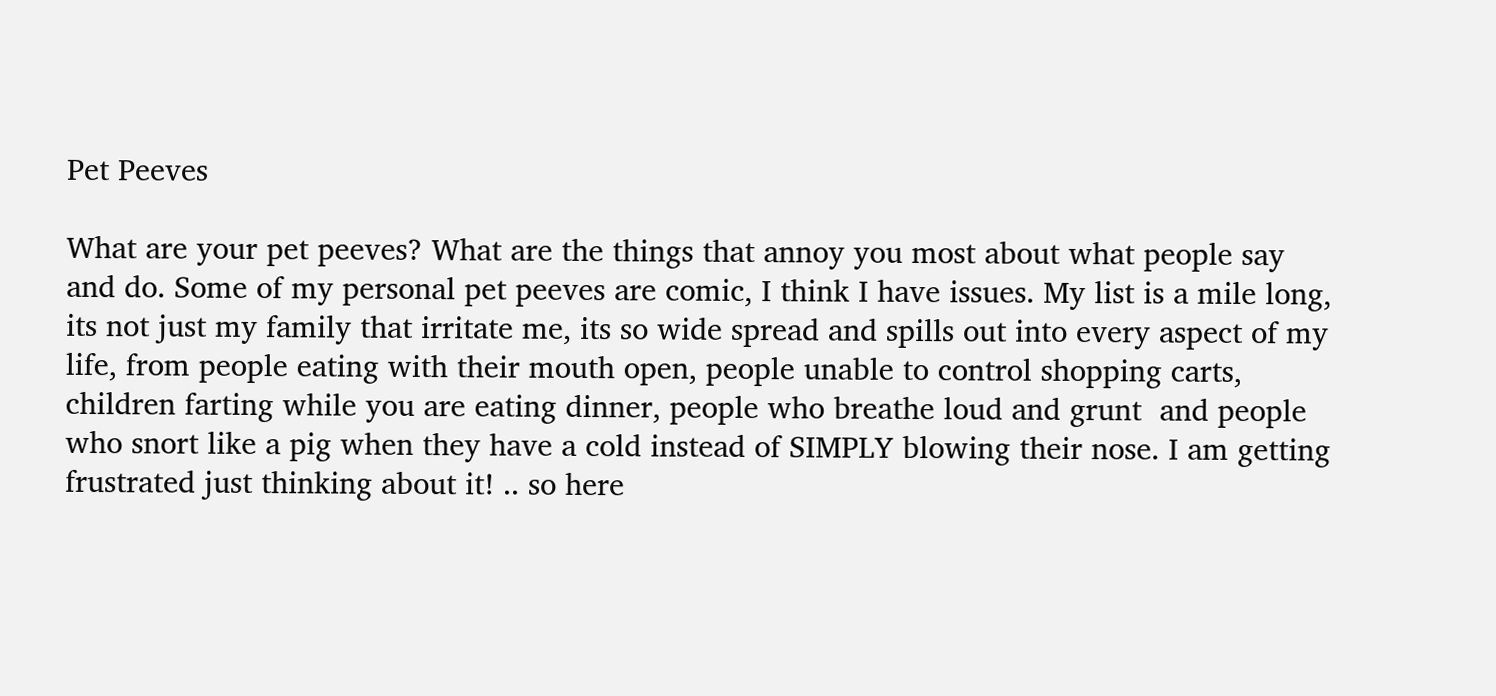Pet Peeves

What are your pet peeves? What are the things that annoy you most about what people say and do. Some of my personal pet peeves are comic, I think I have issues. My list is a mile long, its not just my family that irritate me, its so wide spread and spills out into every aspect of my life, from people eating with their mouth open, people unable to control shopping carts, children farting while you are eating dinner, people who breathe loud and grunt  and people who snort like a pig when they have a cold instead of SIMPLY blowing their nose. I am getting frustrated just thinking about it! .. so here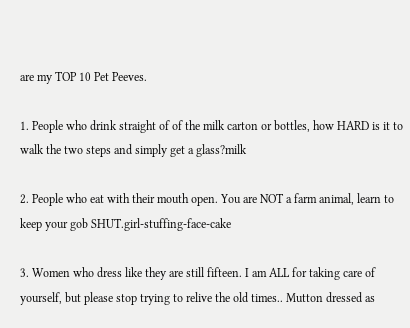are my TOP 10 Pet Peeves.

1. People who drink straight of of the milk carton or bottles, how HARD is it to walk the two steps and simply get a glass?milk

2. People who eat with their mouth open. You are NOT a farm animal, learn to keep your gob SHUT.girl-stuffing-face-cake

3. Women who dress like they are still fifteen. I am ALL for taking care of yourself, but please stop trying to relive the old times.. Mutton dressed as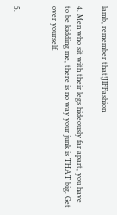lamb, remember that!JIFFashion

4. Men who sit with their legs hideously far apart, you have to be kidding me, there is no way your junk is THAT big. Get over yourself.


5.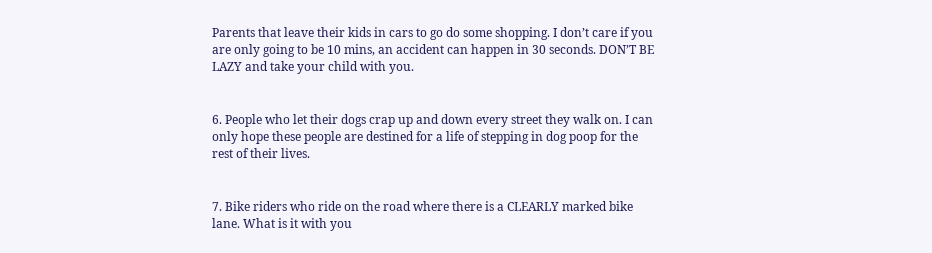Parents that leave their kids in cars to go do some shopping. I don’t care if you are only going to be 10 mins, an accident can happen in 30 seconds. DON’T BE LAZY and take your child with you.


6. People who let their dogs crap up and down every street they walk on. I can only hope these people are destined for a life of stepping in dog poop for the rest of their lives.


7. Bike riders who ride on the road where there is a CLEARLY marked bike lane. What is it with you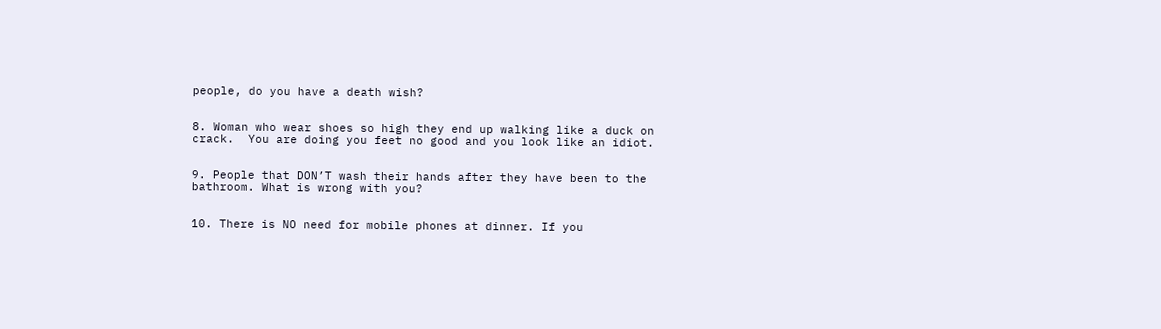people, do you have a death wish?


8. Woman who wear shoes so high they end up walking like a duck on crack.  You are doing you feet no good and you look like an idiot.


9. People that DON’T wash their hands after they have been to the bathroom. What is wrong with you?


10. There is NO need for mobile phones at dinner. If you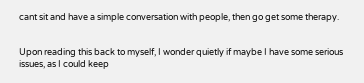cant sit and have a simple conversation with people, then go get some therapy.


Upon reading this back to myself, I wonder quietly if maybe I have some serious issues, as I could keep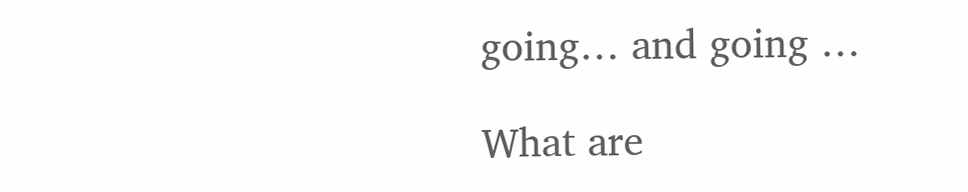going… and going …

What are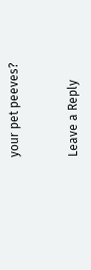your pet peeves?


Leave a Reply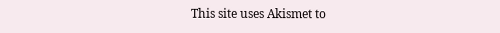This site uses Akismet to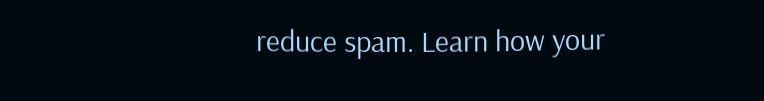reduce spam. Learn how your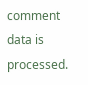comment data is processed.